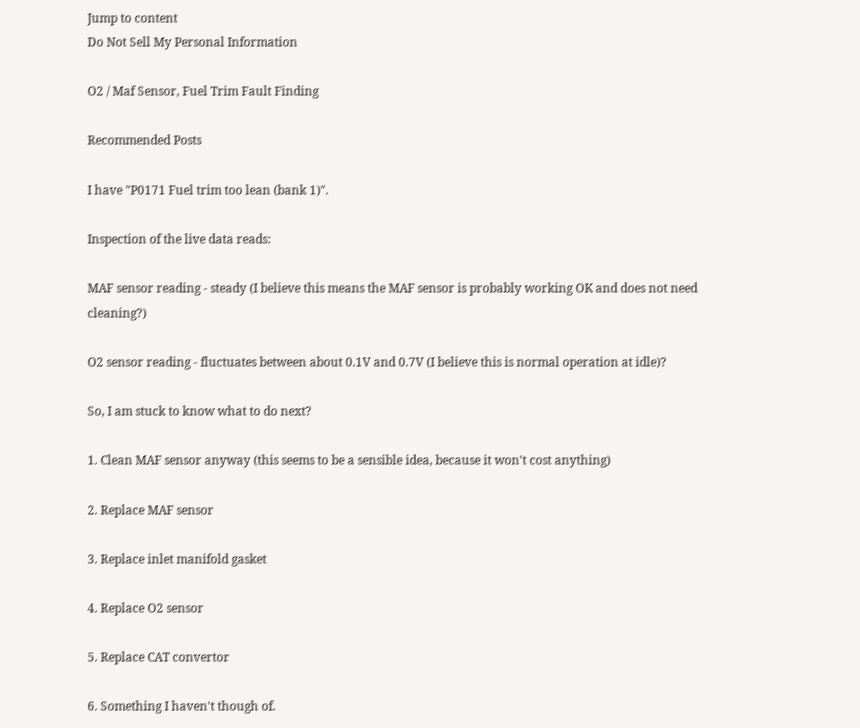Jump to content
Do Not Sell My Personal Information

O2 / Maf Sensor, Fuel Trim Fault Finding

Recommended Posts

I have "P0171 Fuel trim too lean (bank 1)".

Inspection of the live data reads:

MAF sensor reading - steady (I believe this means the MAF sensor is probably working OK and does not need cleaning?)

O2 sensor reading - fluctuates between about 0.1V and 0.7V (I believe this is normal operation at idle)?

So, I am stuck to know what to do next?

1. Clean MAF sensor anyway (this seems to be a sensible idea, because it won't cost anything)

2. Replace MAF sensor

3. Replace inlet manifold gasket

4. Replace O2 sensor

5. Replace CAT convertor

6. Something I haven't though of.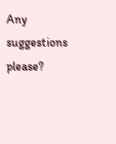Any suggestions please?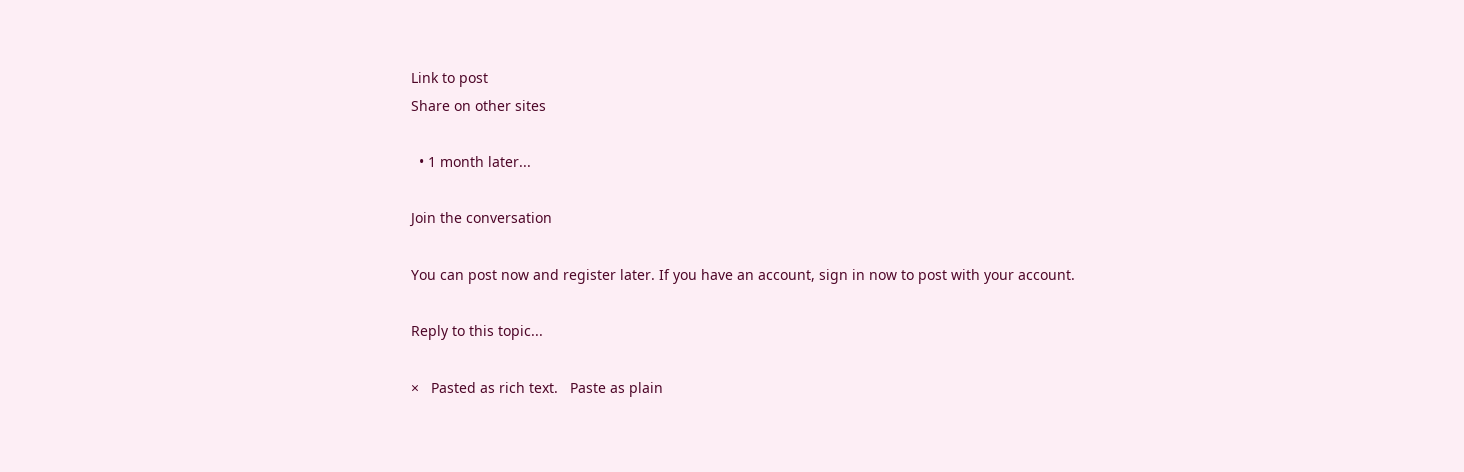Link to post
Share on other sites

  • 1 month later...

Join the conversation

You can post now and register later. If you have an account, sign in now to post with your account.

Reply to this topic...

×   Pasted as rich text.   Paste as plain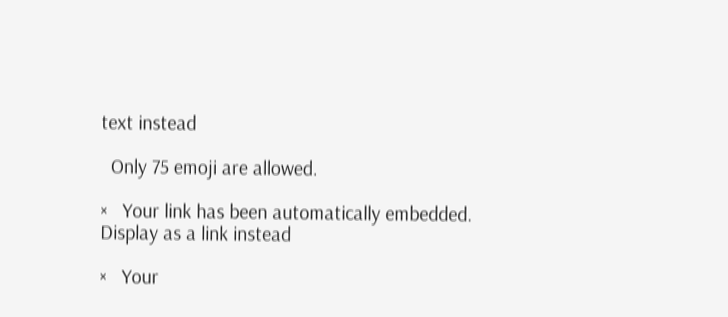text instead

  Only 75 emoji are allowed.

×   Your link has been automatically embedded.   Display as a link instead

×   Your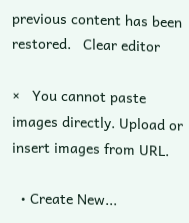previous content has been restored.   Clear editor

×   You cannot paste images directly. Upload or insert images from URL.

  • Create New...